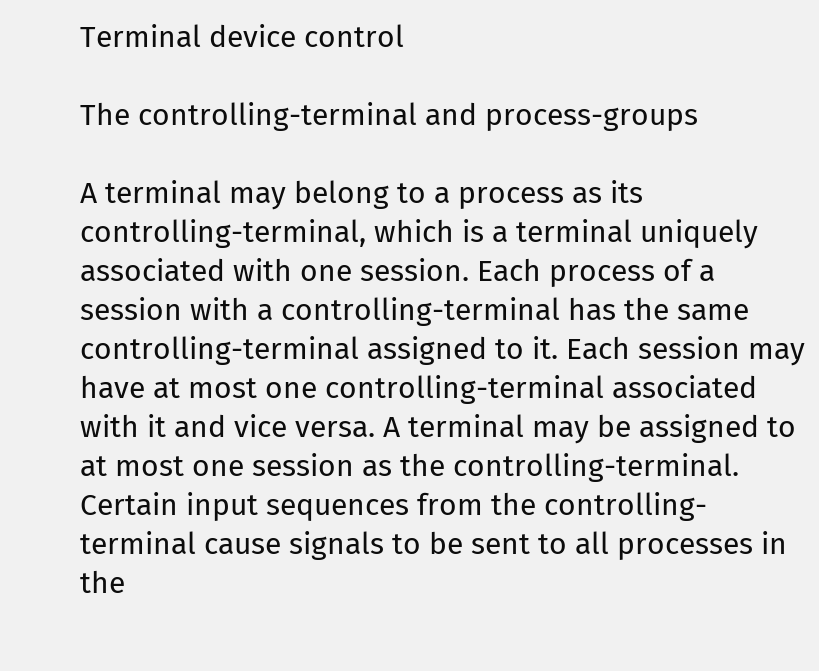Terminal device control

The controlling-terminal and process-groups

A terminal may belong to a process as its controlling-terminal, which is a terminal uniquely associated with one session. Each process of a session with a controlling-terminal has the same controlling-terminal assigned to it. Each session may have at most one controlling-terminal associated with it and vice versa. A terminal may be assigned to at most one session as the controlling-terminal. Certain input sequences from the controlling-terminal cause signals to be sent to all processes in the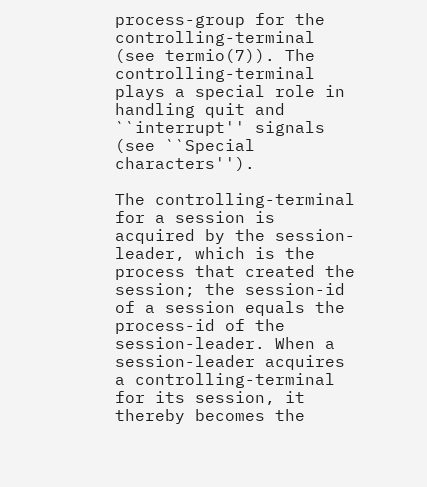process-group for the controlling-terminal (see termio(7)). The controlling-terminal plays a special role in handling quit and ``interrupt'' signals (see ``Special characters'').

The controlling-terminal for a session is acquired by the session-leader, which is the process that created the session; the session-id of a session equals the process-id of the session-leader. When a session-leader acquires a controlling-terminal for its session, it thereby becomes the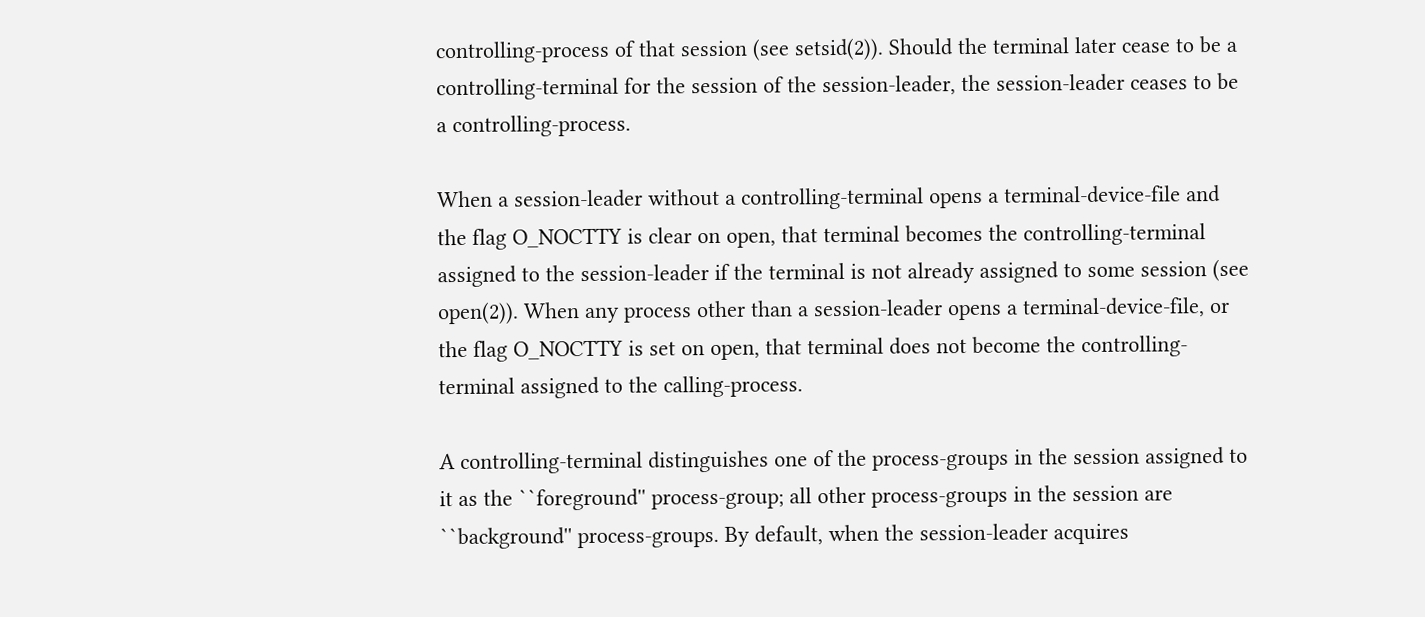controlling-process of that session (see setsid(2)). Should the terminal later cease to be a controlling-terminal for the session of the session-leader, the session-leader ceases to be a controlling-process.

When a session-leader without a controlling-terminal opens a terminal-device-file and the flag O_NOCTTY is clear on open, that terminal becomes the controlling-terminal assigned to the session-leader if the terminal is not already assigned to some session (see open(2)). When any process other than a session-leader opens a terminal-device-file, or the flag O_NOCTTY is set on open, that terminal does not become the controlling-terminal assigned to the calling-process.

A controlling-terminal distinguishes one of the process-groups in the session assigned to it as the ``foreground'' process-group; all other process-groups in the session are ``background'' process-groups. By default, when the session-leader acquires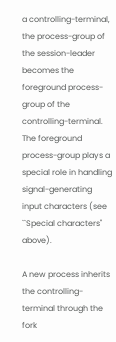a controlling-terminal, the process-group of the session-leader becomes the foreground process-group of the controlling-terminal. The foreground process-group plays a special role in handling signal-generating input characters (see ``Special characters'' above).

A new process inherits the controlling-terminal through the fork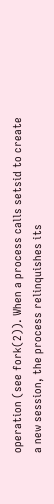operation (see fork(2)). When a process calls setsid to create a new session, the process relinquishes its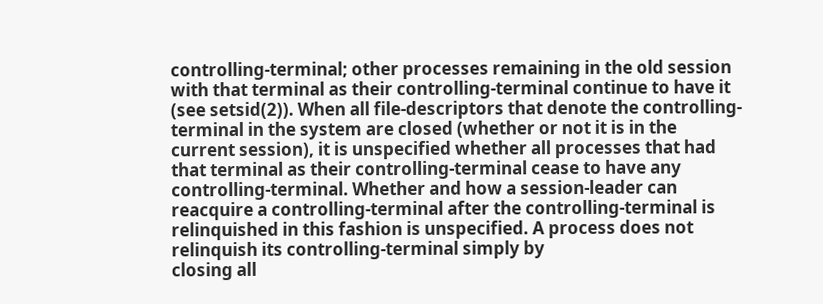controlling-terminal; other processes remaining in the old session with that terminal as their controlling-terminal continue to have it (see setsid(2)). When all file-descriptors that denote the controlling-terminal in the system are closed (whether or not it is in the current session), it is unspecified whether all processes that had that terminal as their controlling-terminal cease to have any controlling-terminal. Whether and how a session-leader can reacquire a controlling-terminal after the controlling-terminal is relinquished in this fashion is unspecified. A process does not relinquish its controlling-terminal simply by
closing all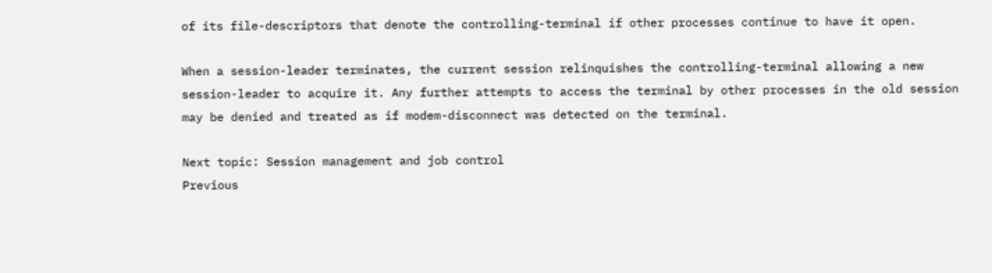of its file-descriptors that denote the controlling-terminal if other processes continue to have it open.

When a session-leader terminates, the current session relinquishes the controlling-terminal allowing a new session-leader to acquire it. Any further attempts to access the terminal by other processes in the old session may be denied and treated as if modem-disconnect was detected on the terminal.

Next topic: Session management and job control
Previous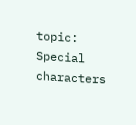topic: Special characters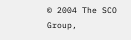© 2004 The SCO Group,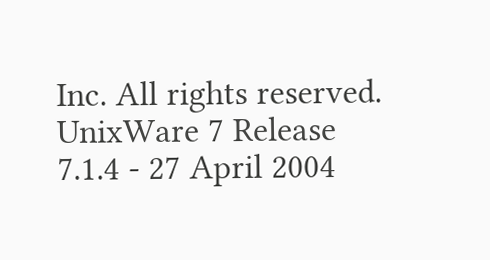Inc. All rights reserved.
UnixWare 7 Release 7.1.4 - 27 April 2004